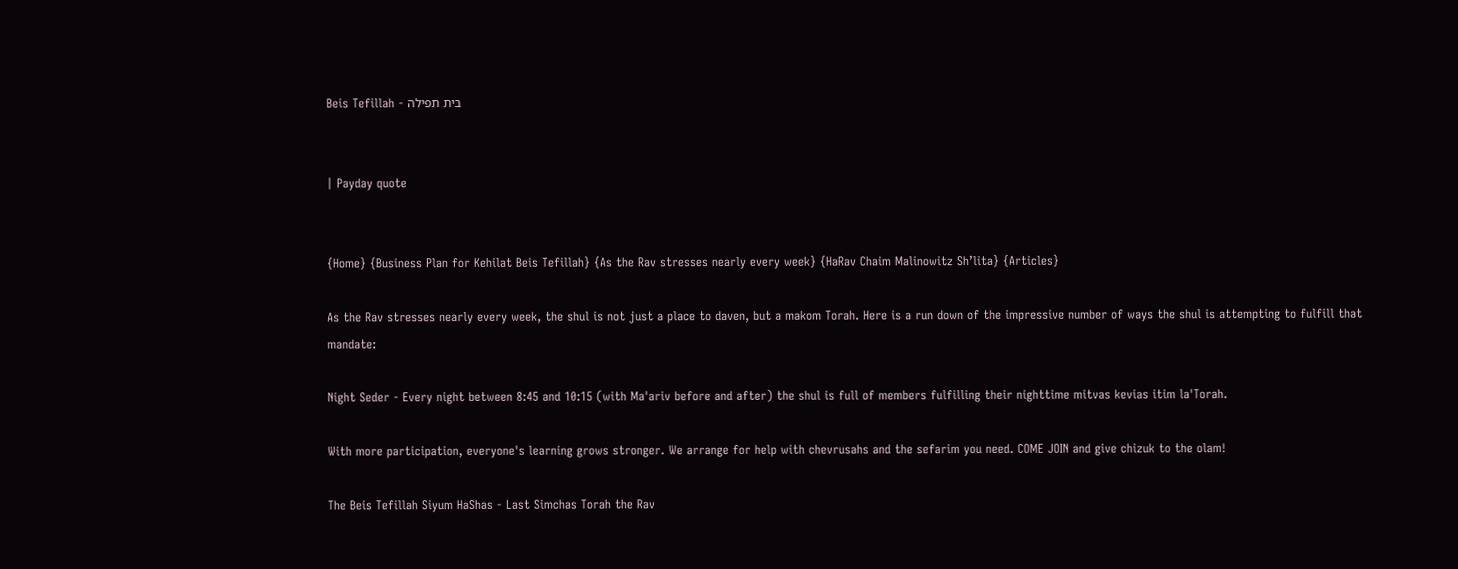Beis Tefillah - בית תפילה


| Payday quote


{Home} {Business Plan for Kehilat Beis Tefillah} {As the Rav stresses nearly every week} {HaRav Chaim Malinowitz Sh’lita} {Articles}

As the Rav stresses nearly every week, the shul is not just a place to daven, but a makom Torah. Here is a run down of the impressive number of ways the shul is attempting to fulfill that mandate:

Night Seder - Every night between 8:45 and 10:15 (with Ma'ariv before and after) the shul is full of members fulfilling their nighttime mitvas kevias itim la'Torah.

With more participation, everyone's learning grows stronger. We arrange for help with chevrusahs and the sefarim you need. COME JOIN and give chizuk to the olam!

The Beis Tefillah Siyum HaShas - Last Simchas Torah the Rav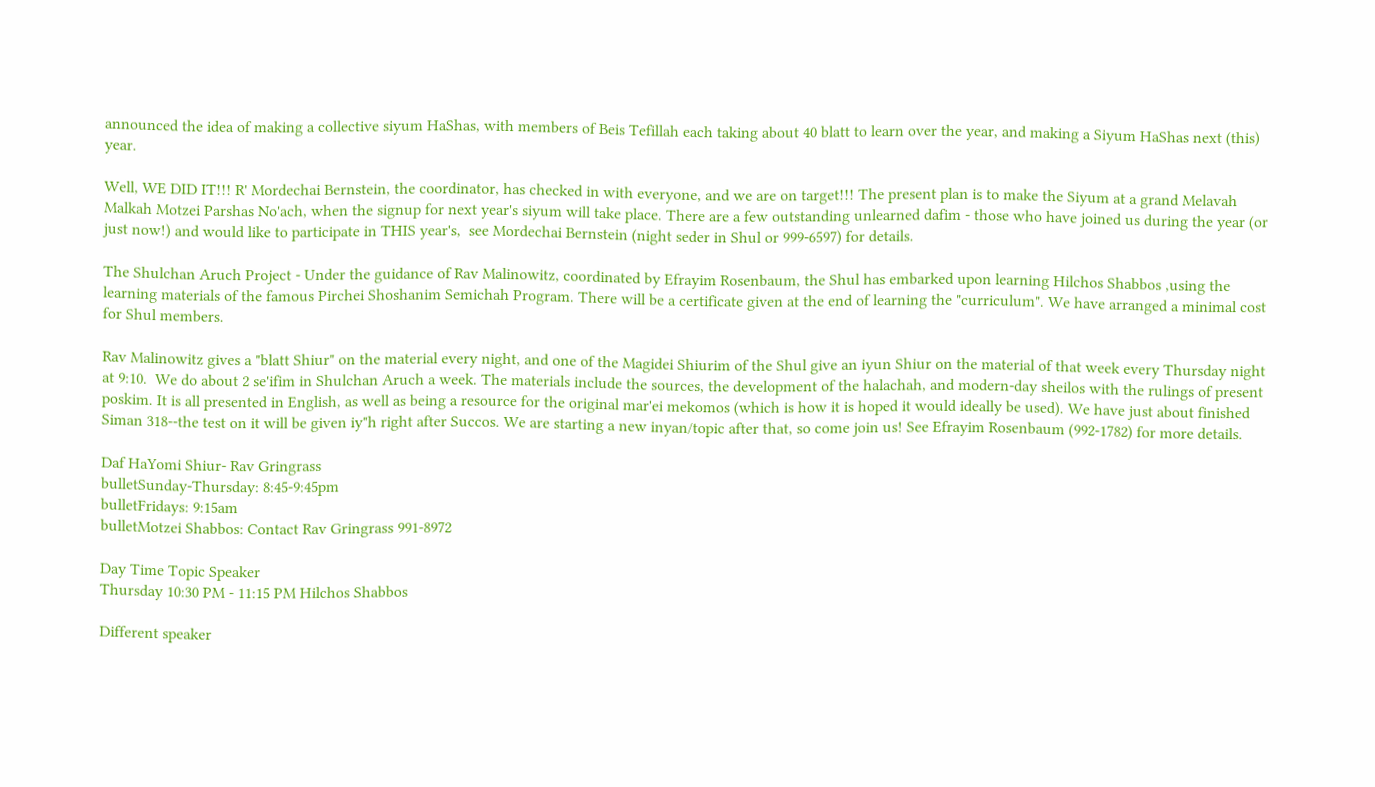announced the idea of making a collective siyum HaShas, with members of Beis Tefillah each taking about 40 blatt to learn over the year, and making a Siyum HaShas next (this) year.

Well, WE DID IT!!! R' Mordechai Bernstein, the coordinator, has checked in with everyone, and we are on target!!! The present plan is to make the Siyum at a grand Melavah Malkah Motzei Parshas No'ach, when the signup for next year's siyum will take place. There are a few outstanding unlearned dafim - those who have joined us during the year (or just now!) and would like to participate in THIS year's,  see Mordechai Bernstein (night seder in Shul or 999-6597) for details.

The Shulchan Aruch Project - Under the guidance of Rav Malinowitz, coordinated by Efrayim Rosenbaum, the Shul has embarked upon learning Hilchos Shabbos ,using the learning materials of the famous Pirchei Shoshanim Semichah Program. There will be a certificate given at the end of learning the "curriculum". We have arranged a minimal cost for Shul members.

Rav Malinowitz gives a "blatt Shiur" on the material every night, and one of the Magidei Shiurim of the Shul give an iyun Shiur on the material of that week every Thursday night at 9:10.  We do about 2 se'ifim in Shulchan Aruch a week. The materials include the sources, the development of the halachah, and modern-day sheilos with the rulings of present poskim. It is all presented in English, as well as being a resource for the original mar'ei mekomos (which is how it is hoped it would ideally be used). We have just about finished Siman 318--the test on it will be given iy"h right after Succos. We are starting a new inyan/topic after that, so come join us! See Efrayim Rosenbaum (992-1782) for more details.

Daf HaYomi Shiur- Rav Gringrass
bulletSunday-Thursday: 8:45-9:45pm
bulletFridays: 9:15am
bulletMotzei Shabbos: Contact Rav Gringrass 991-8972

Day Time Topic Speaker
Thursday 10:30 PM - 11:15 PM Hilchos Shabbos

Different speaker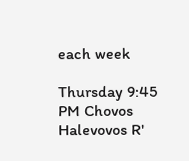each week

Thursday 9:45 PM Chovos Halevovos R'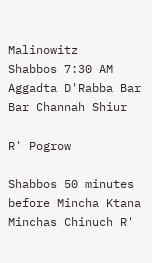Malinowitz
Shabbos 7:30 AM Aggadta D'Rabba Bar Bar Channah Shiur

R' Pogrow

Shabbos 50 minutes before Mincha Ktana Minchas Chinuch R'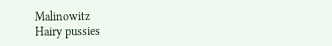Malinowitz
Hairy pussies